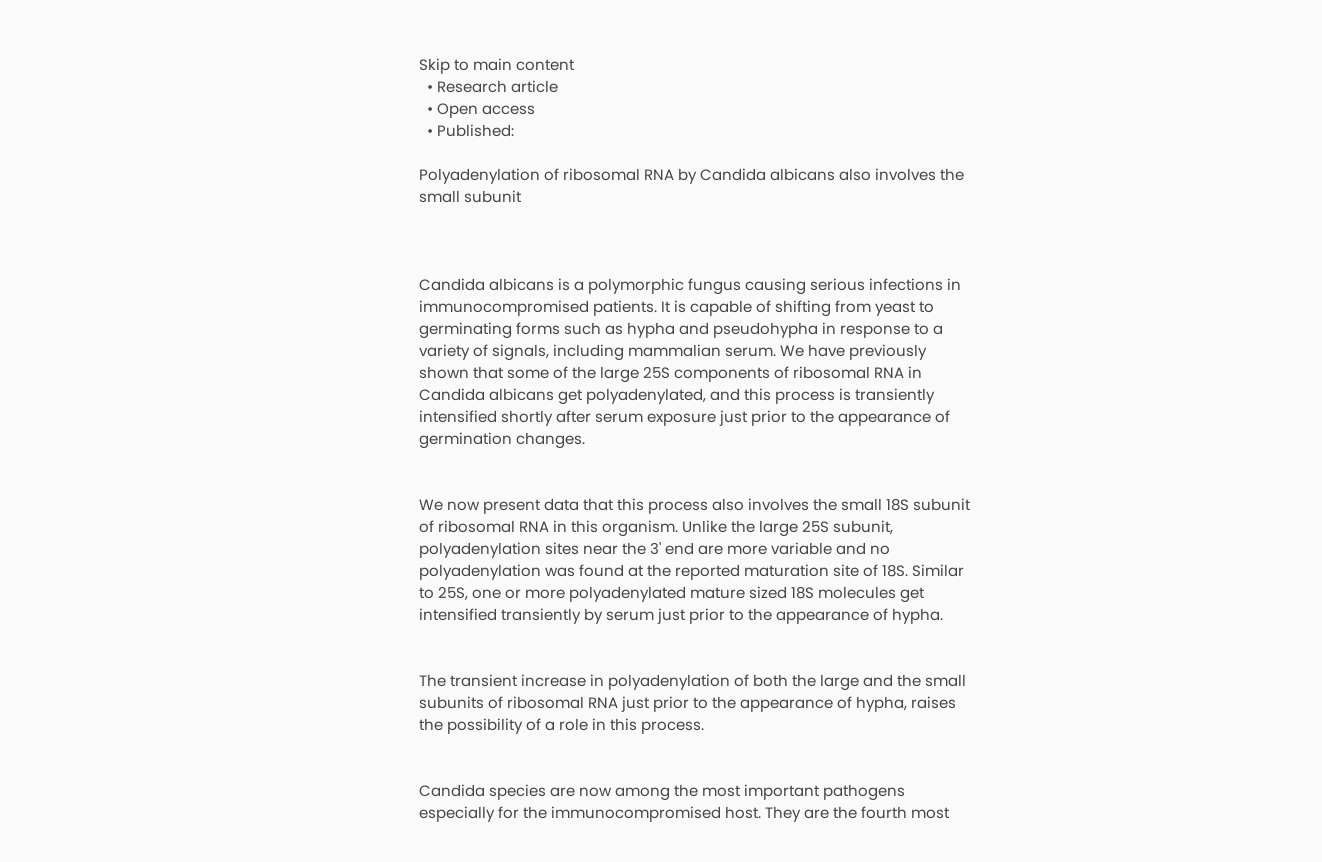Skip to main content
  • Research article
  • Open access
  • Published:

Polyadenylation of ribosomal RNA by Candida albicans also involves the small subunit



Candida albicans is a polymorphic fungus causing serious infections in immunocompromised patients. It is capable of shifting from yeast to germinating forms such as hypha and pseudohypha in response to a variety of signals, including mammalian serum. We have previously shown that some of the large 25S components of ribosomal RNA in Candida albicans get polyadenylated, and this process is transiently intensified shortly after serum exposure just prior to the appearance of germination changes.


We now present data that this process also involves the small 18S subunit of ribosomal RNA in this organism. Unlike the large 25S subunit, polyadenylation sites near the 3' end are more variable and no polyadenylation was found at the reported maturation site of 18S. Similar to 25S, one or more polyadenylated mature sized 18S molecules get intensified transiently by serum just prior to the appearance of hypha.


The transient increase in polyadenylation of both the large and the small subunits of ribosomal RNA just prior to the appearance of hypha, raises the possibility of a role in this process.


Candida species are now among the most important pathogens especially for the immunocompromised host. They are the fourth most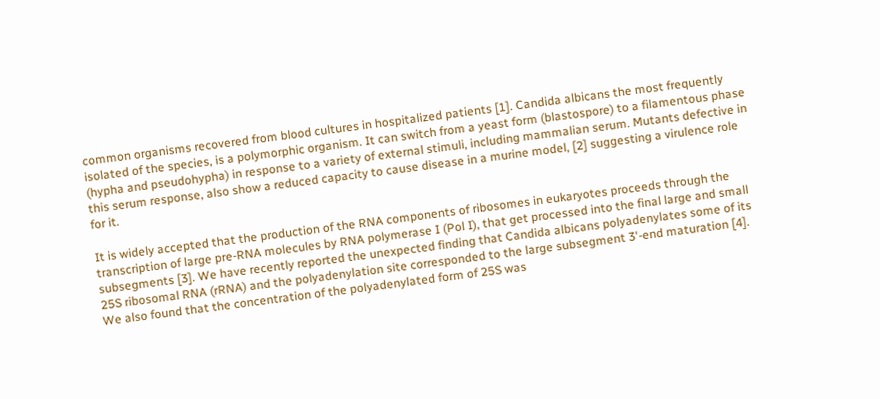common organisms recovered from blood cultures in hospitalized patients [1]. Candida albicans the most frequently isolated of the species, is a polymorphic organism. It can switch from a yeast form (blastospore) to a filamentous phase (hypha and pseudohypha) in response to a variety of external stimuli, including mammalian serum. Mutants defective in this serum response, also show a reduced capacity to cause disease in a murine model, [2] suggesting a virulence role for it.

It is widely accepted that the production of the RNA components of ribosomes in eukaryotes proceeds through the transcription of large pre-RNA molecules by RNA polymerase I (Pol I), that get processed into the final large and small subsegments [3]. We have recently reported the unexpected finding that Candida albicans polyadenylates some of its 25S ribosomal RNA (rRNA) and the polyadenylation site corresponded to the large subsegment 3'-end maturation [4]. We also found that the concentration of the polyadenylated form of 25S was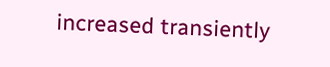increased transiently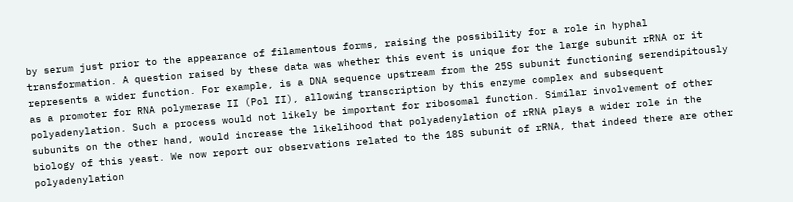by serum just prior to the appearance of filamentous forms, raising the possibility for a role in hyphal transformation. A question raised by these data was whether this event is unique for the large subunit rRNA or it represents a wider function. For example, is a DNA sequence upstream from the 25S subunit functioning serendipitously as a promoter for RNA polymerase II (Pol II), allowing transcription by this enzyme complex and subsequent polyadenylation. Such a process would not likely be important for ribosomal function. Similar involvement of other subunits on the other hand, would increase the likelihood that polyadenylation of rRNA plays a wider role in the biology of this yeast. We now report our observations related to the 18S subunit of rRNA, that indeed there are other polyadenylation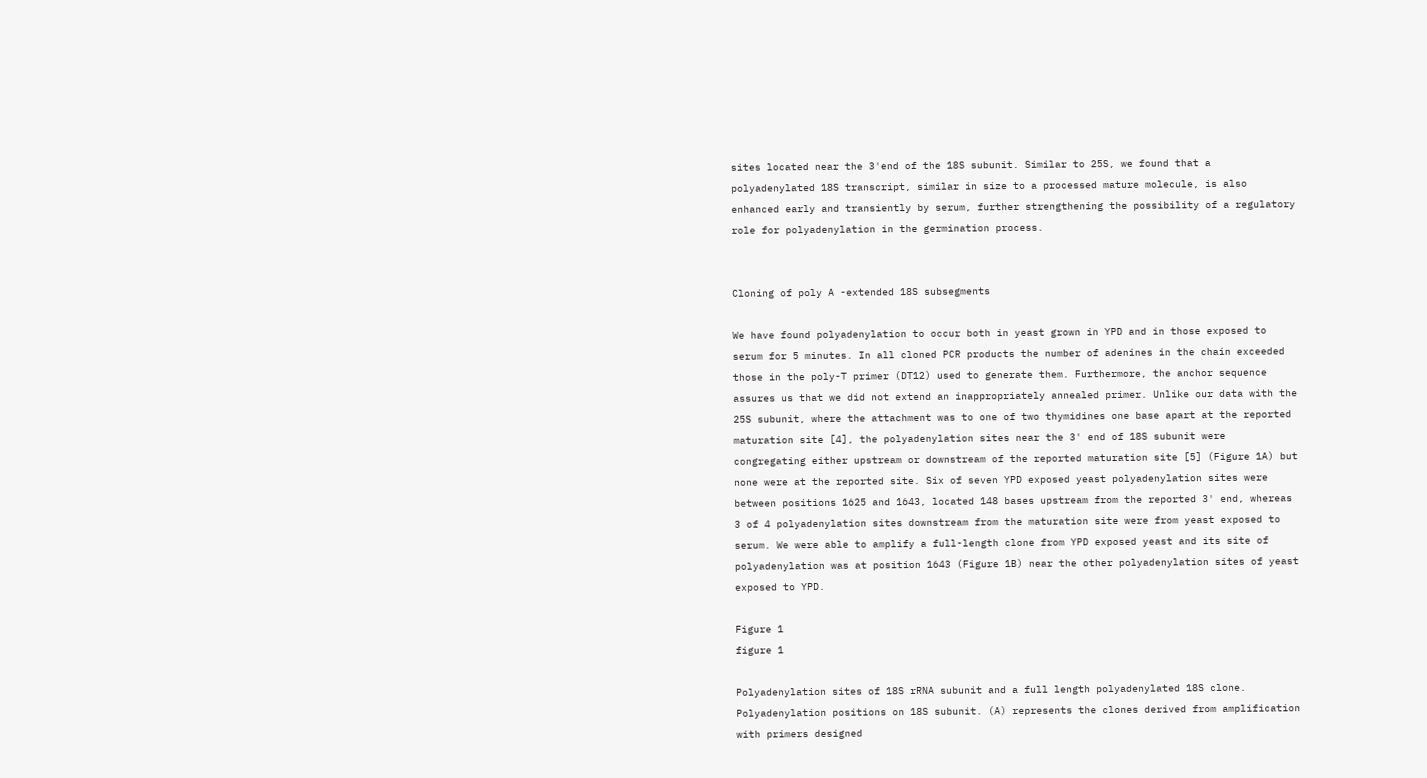sites located near the 3'end of the 18S subunit. Similar to 25S, we found that a polyadenylated 18S transcript, similar in size to a processed mature molecule, is also enhanced early and transiently by serum, further strengthening the possibility of a regulatory role for polyadenylation in the germination process.


Cloning of poly A -extended 18S subsegments

We have found polyadenylation to occur both in yeast grown in YPD and in those exposed to serum for 5 minutes. In all cloned PCR products the number of adenines in the chain exceeded those in the poly-T primer (DT12) used to generate them. Furthermore, the anchor sequence assures us that we did not extend an inappropriately annealed primer. Unlike our data with the 25S subunit, where the attachment was to one of two thymidines one base apart at the reported maturation site [4], the polyadenylation sites near the 3' end of 18S subunit were congregating either upstream or downstream of the reported maturation site [5] (Figure 1A) but none were at the reported site. Six of seven YPD exposed yeast polyadenylation sites were between positions 1625 and 1643, located 148 bases upstream from the reported 3' end, whereas 3 of 4 polyadenylation sites downstream from the maturation site were from yeast exposed to serum. We were able to amplify a full-length clone from YPD exposed yeast and its site of polyadenylation was at position 1643 (Figure 1B) near the other polyadenylation sites of yeast exposed to YPD.

Figure 1
figure 1

Polyadenylation sites of 18S rRNA subunit and a full length polyadenylated 18S clone. Polyadenylation positions on 18S subunit. (A) represents the clones derived from amplification with primers designed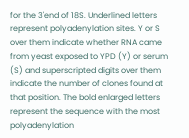for the 3'end of 18S. Underlined letters represent polyadenylation sites. Y or S over them indicate whether RNA came from yeast exposed to YPD (Y) or serum (S) and superscripted digits over them indicate the number of clones found at that position. The bold enlarged letters represent the sequence with the most polyadenylation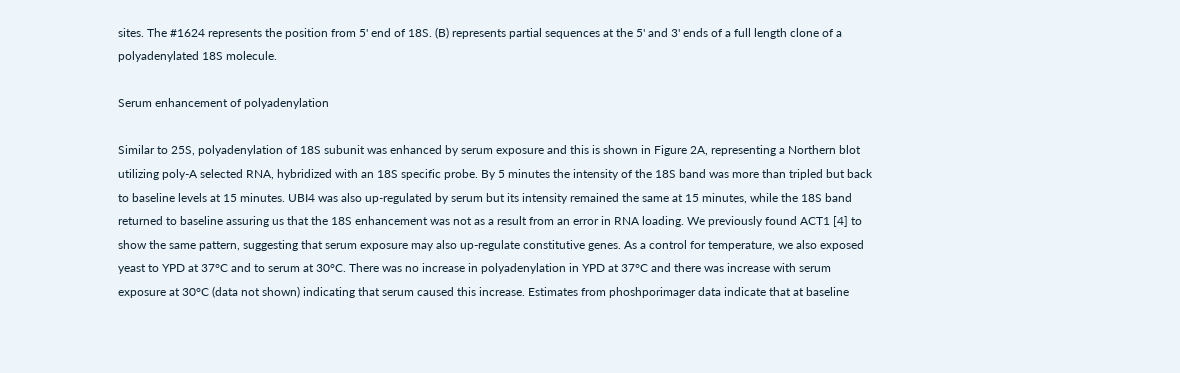sites. The #1624 represents the position from 5' end of 18S. (B) represents partial sequences at the 5' and 3' ends of a full length clone of a polyadenylated 18S molecule.

Serum enhancement of polyadenylation

Similar to 25S, polyadenylation of 18S subunit was enhanced by serum exposure and this is shown in Figure 2A, representing a Northern blot utilizing poly-A selected RNA, hybridized with an 18S specific probe. By 5 minutes the intensity of the 18S band was more than tripled but back to baseline levels at 15 minutes. UBI4 was also up-regulated by serum but its intensity remained the same at 15 minutes, while the 18S band returned to baseline assuring us that the 18S enhancement was not as a result from an error in RNA loading. We previously found ACT1 [4] to show the same pattern, suggesting that serum exposure may also up-regulate constitutive genes. As a control for temperature, we also exposed yeast to YPD at 37°C and to serum at 30°C. There was no increase in polyadenylation in YPD at 37°C and there was increase with serum exposure at 30°C (data not shown) indicating that serum caused this increase. Estimates from phoshporimager data indicate that at baseline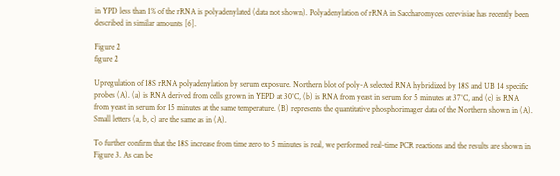in YPD less than 1% of the rRNA is polyadenylated (data not shown). Polyadenylation of rRNA in Saccharomyces cerevisiae has recently been described in similar amounts [6].

Figure 2
figure 2

Upregulation of 18S rRNA polyadenylation by serum exposure. Northern blot of poly-A selected RNA hybridized by 18S and UB 14 specific probes (A). (a) is RNA derived from cells grown in YEPD at 30°C, (b) is RNA from yeast in serum for 5 minutes at 37°C, and (c) is RNA from yeast in serum for 15 minutes at the same temperature. (B) represents the quantitative phosphorimager data of the Northern shown in (A). Small letters (a, b, c) are the same as in (A).

To further confirm that the 18S increase from time zero to 5 minutes is real, we performed real-time PCR reactions and the results are shown in Figure 3. As can be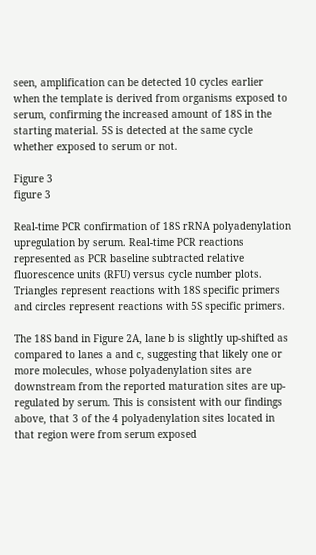seen, amplification can be detected 10 cycles earlier when the template is derived from organisms exposed to serum, confirming the increased amount of 18S in the starting material. 5S is detected at the same cycle whether exposed to serum or not.

Figure 3
figure 3

Real-time PCR confirmation of 18S rRNA polyadenylation upregulation by serum. Real-time PCR reactions represented as PCR baseline subtracted relative fluorescence units (RFU) versus cycle number plots. Triangles represent reactions with 18S specific primers and circles represent reactions with 5S specific primers.

The 18S band in Figure 2A, lane b is slightly up-shifted as compared to lanes a and c, suggesting that likely one or more molecules, whose polyadenylation sites are downstream from the reported maturation sites are up-regulated by serum. This is consistent with our findings above, that 3 of the 4 polyadenylation sites located in that region were from serum exposed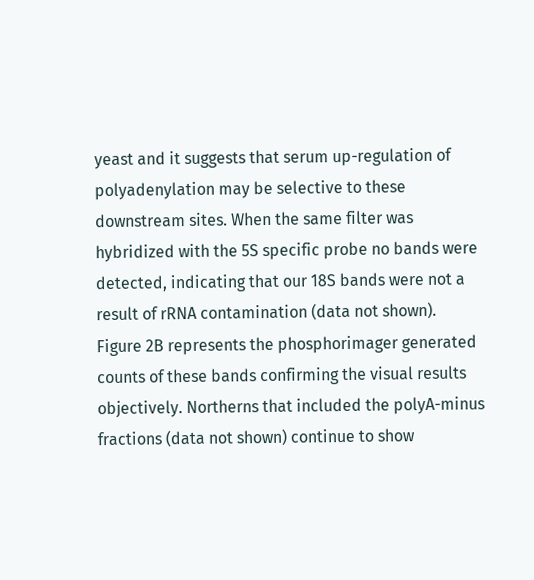yeast and it suggests that serum up-regulation of polyadenylation may be selective to these downstream sites. When the same filter was hybridized with the 5S specific probe no bands were detected, indicating that our 18S bands were not a result of rRNA contamination (data not shown). Figure 2B represents the phosphorimager generated counts of these bands confirming the visual results objectively. Northerns that included the polyA-minus fractions (data not shown) continue to show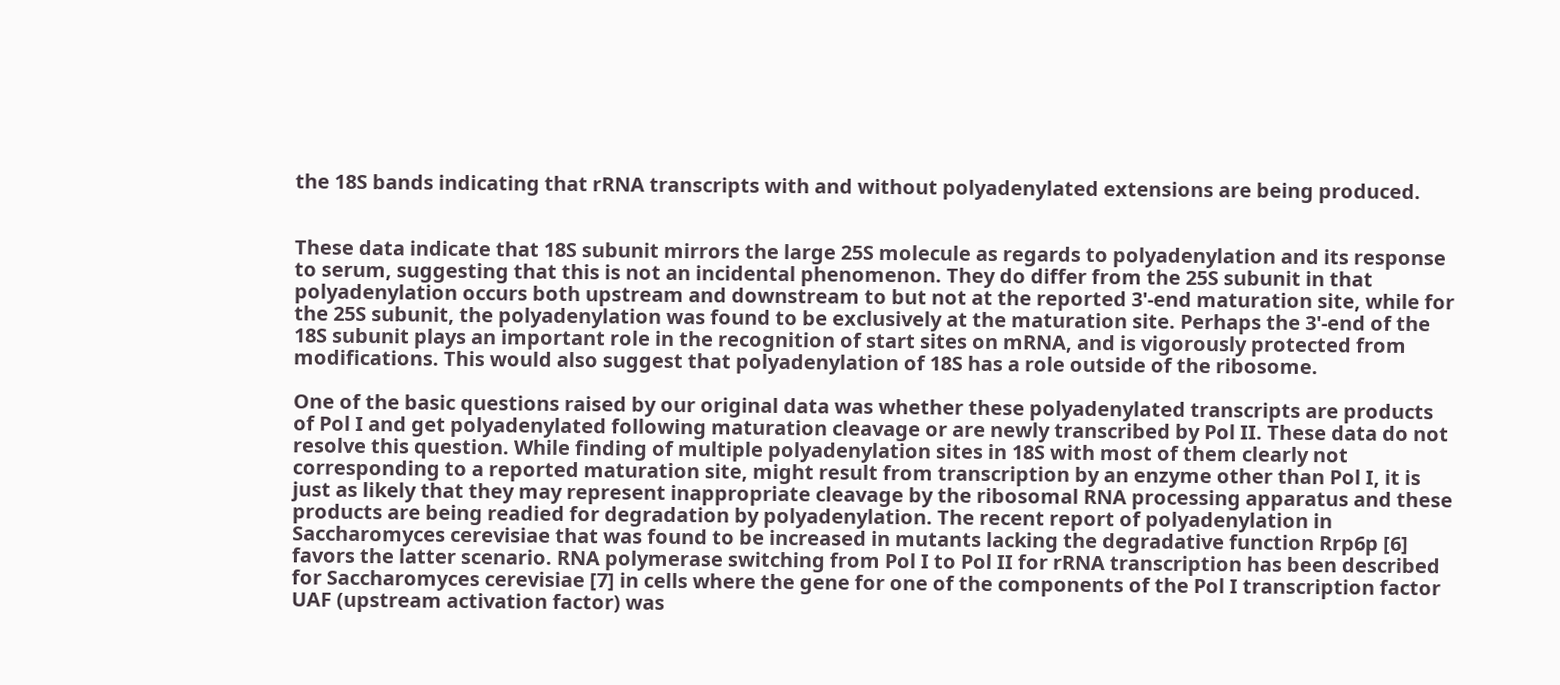the 18S bands indicating that rRNA transcripts with and without polyadenylated extensions are being produced.


These data indicate that 18S subunit mirrors the large 25S molecule as regards to polyadenylation and its response to serum, suggesting that this is not an incidental phenomenon. They do differ from the 25S subunit in that polyadenylation occurs both upstream and downstream to but not at the reported 3'-end maturation site, while for the 25S subunit, the polyadenylation was found to be exclusively at the maturation site. Perhaps the 3'-end of the 18S subunit plays an important role in the recognition of start sites on mRNA, and is vigorously protected from modifications. This would also suggest that polyadenylation of 18S has a role outside of the ribosome.

One of the basic questions raised by our original data was whether these polyadenylated transcripts are products of Pol I and get polyadenylated following maturation cleavage or are newly transcribed by Pol II. These data do not resolve this question. While finding of multiple polyadenylation sites in 18S with most of them clearly not corresponding to a reported maturation site, might result from transcription by an enzyme other than Pol I, it is just as likely that they may represent inappropriate cleavage by the ribosomal RNA processing apparatus and these products are being readied for degradation by polyadenylation. The recent report of polyadenylation in Saccharomyces cerevisiae that was found to be increased in mutants lacking the degradative function Rrp6p [6] favors the latter scenario. RNA polymerase switching from Pol I to Pol II for rRNA transcription has been described for Saccharomyces cerevisiae [7] in cells where the gene for one of the components of the Pol I transcription factor UAF (upstream activation factor) was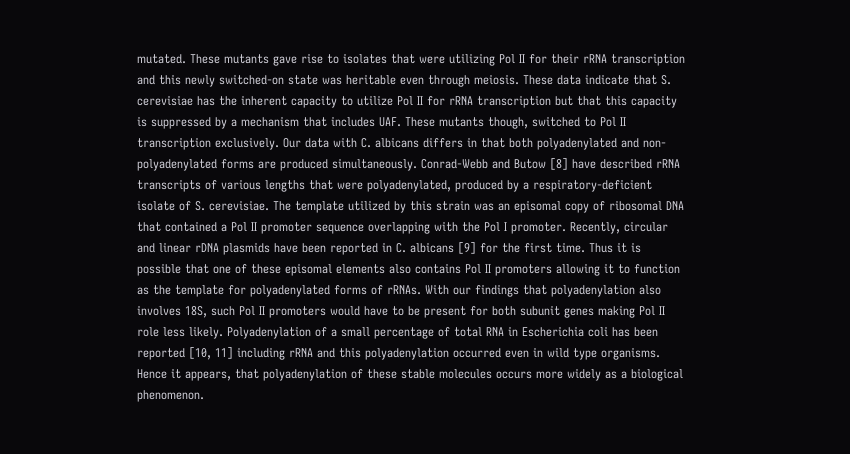mutated. These mutants gave rise to isolates that were utilizing Pol II for their rRNA transcription and this newly switched-on state was heritable even through meiosis. These data indicate that S. cerevisiae has the inherent capacity to utilize Pol II for rRNA transcription but that this capacity is suppressed by a mechanism that includes UAF. These mutants though, switched to Pol II transcription exclusively. Our data with C. albicans differs in that both polyadenylated and non-polyadenylated forms are produced simultaneously. Conrad-Webb and Butow [8] have described rRNA transcripts of various lengths that were polyadenylated, produced by a respiratory-deficient isolate of S. cerevisiae. The template utilized by this strain was an episomal copy of ribosomal DNA that contained a Pol II promoter sequence overlapping with the Pol I promoter. Recently, circular and linear rDNA plasmids have been reported in C. albicans [9] for the first time. Thus it is possible that one of these episomal elements also contains Pol II promoters allowing it to function as the template for polyadenylated forms of rRNAs. With our findings that polyadenylation also involves 18S, such Pol II promoters would have to be present for both subunit genes making Pol II role less likely. Polyadenylation of a small percentage of total RNA in Escherichia coli has been reported [10, 11] including rRNA and this polyadenylation occurred even in wild type organisms. Hence it appears, that polyadenylation of these stable molecules occurs more widely as a biological phenomenon.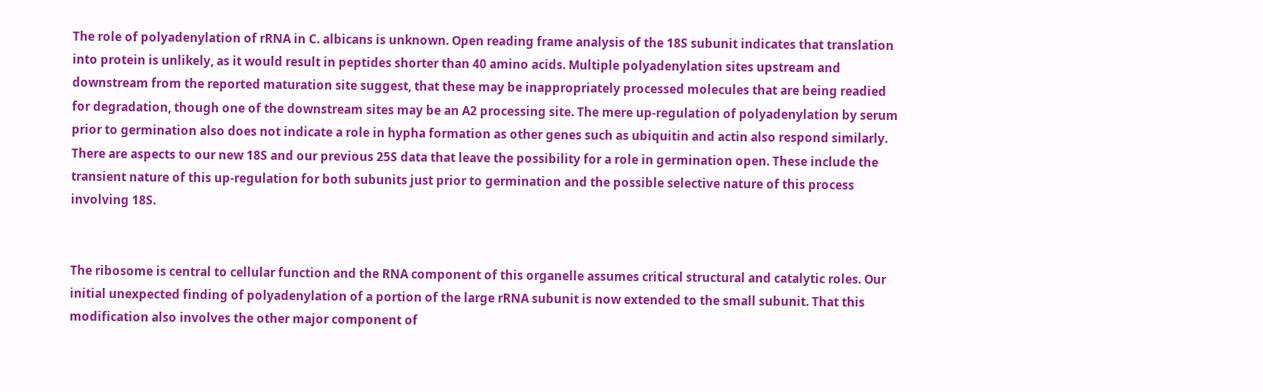The role of polyadenylation of rRNA in C. albicans is unknown. Open reading frame analysis of the 18S subunit indicates that translation into protein is unlikely, as it would result in peptides shorter than 40 amino acids. Multiple polyadenylation sites upstream and downstream from the reported maturation site suggest, that these may be inappropriately processed molecules that are being readied for degradation, though one of the downstream sites may be an A2 processing site. The mere up-regulation of polyadenylation by serum prior to germination also does not indicate a role in hypha formation as other genes such as ubiquitin and actin also respond similarly. There are aspects to our new 18S and our previous 25S data that leave the possibility for a role in germination open. These include the transient nature of this up-regulation for both subunits just prior to germination and the possible selective nature of this process involving 18S.


The ribosome is central to cellular function and the RNA component of this organelle assumes critical structural and catalytic roles. Our initial unexpected finding of polyadenylation of a portion of the large rRNA subunit is now extended to the small subunit. That this modification also involves the other major component of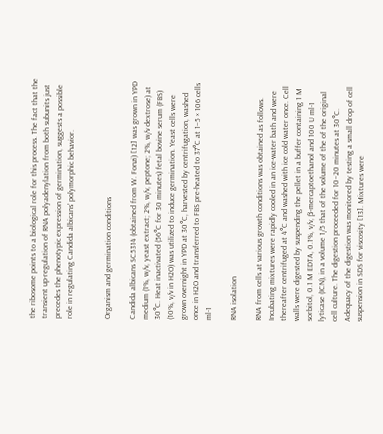the ribosome points to a biological role for this process. The fact that the transient up-regulation of RNA polyadenylation from both subunits just precedes the phenotypic expression of germination, suggests a possible role in regulating Candida albicans' polymorphic behavior.


Organism and germination conditions

Candida albicans SC5314 (obtained from W. Fonzi) [12] was grown in YPD medium (1%, w/v, yeast extract; 2%, w/v, peptone; 2%, w/v dextrose) at 30°C. Heat inactivated (56°C for 30 minutes) fetal bovine serum (FBS) (10%, v/v in H2O) was utilized to induce germination. Yeast cells were grown overnight in YPD at 30°C, harvested by centrifugation, washed once in H2O and transferred to FBS pre-heated to 37°C at 1–5 × 106 cells ml-1

RNA isolation

RNA from cells at various growth conditions was obtained as follows. Incubating mixtures were rapidly cooled in an ice-water bath and were thereafter centrifuged at 4°C and washed with ice cold water once. Cell walls were digested by suspending the pellet in a buffer containing 1 M sorbitol, 0.1 M EDTA, 0.1%, v/v, β-mercaptoethanol and 100 U ml-1 lyticase (ICN), in a volume 1/5 that of the volume of the of the original cell culture. The digestion proceeded for 10–20 minutes at 30°C. Adequacy of the digestion was monitored by testing a small drop of cell suspension in SDS for viscosity [13]. Mixtures were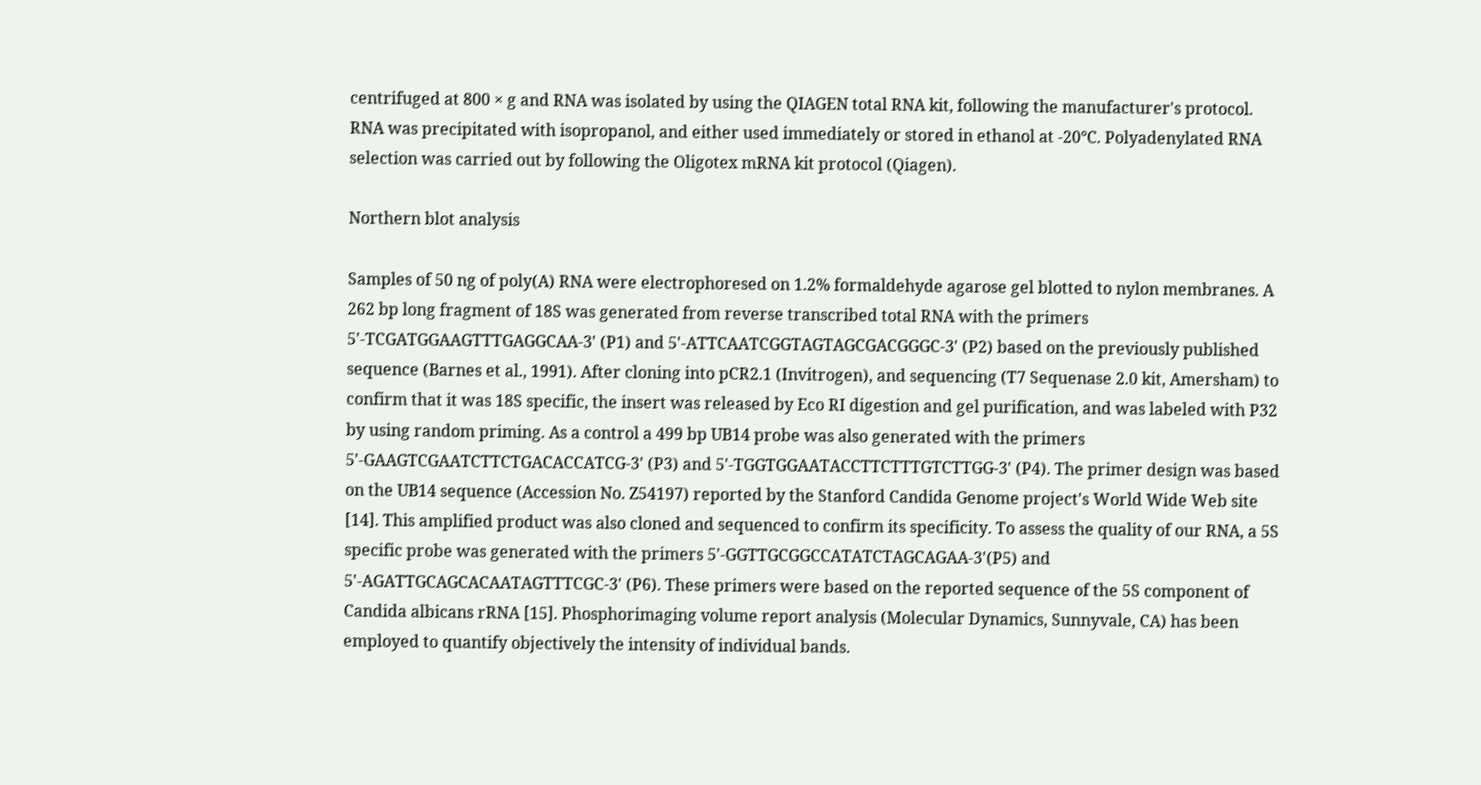centrifuged at 800 × g and RNA was isolated by using the QIAGEN total RNA kit, following the manufacturer's protocol. RNA was precipitated with isopropanol, and either used immediately or stored in ethanol at -20°C. Polyadenylated RNA selection was carried out by following the Oligotex mRNA kit protocol (Qiagen).

Northern blot analysis

Samples of 50 ng of poly(A) RNA were electrophoresed on 1.2% formaldehyde agarose gel blotted to nylon membranes. A 262 bp long fragment of 18S was generated from reverse transcribed total RNA with the primers 5'-TCGATGGAAGTTTGAGGCAA-3' (P1) and 5'-ATTCAATCGGTAGTAGCGACGGGC-3' (P2) based on the previously published sequence (Barnes et al., 1991). After cloning into pCR2.1 (Invitrogen), and sequencing (T7 Sequenase 2.0 kit, Amersham) to confirm that it was 18S specific, the insert was released by Eco RI digestion and gel purification, and was labeled with P32 by using random priming. As a control a 499 bp UB14 probe was also generated with the primers 5'-GAAGTCGAATCTTCTGACACCATCG-3' (P3) and 5'-TGGTGGAATACCTTCTTTGTCTTGG-3' (P4). The primer design was based on the UB14 sequence (Accession No. Z54197) reported by the Stanford Candida Genome project's World Wide Web site [14]. This amplified product was also cloned and sequenced to confirm its specificity. To assess the quality of our RNA, a 5S specific probe was generated with the primers 5'-GGTTGCGGCCATATCTAGCAGAA-3'(P5) and 5'-AGATTGCAGCACAATAGTTTCGC-3' (P6). These primers were based on the reported sequence of the 5S component of Candida albicans rRNA [15]. Phosphorimaging volume report analysis (Molecular Dynamics, Sunnyvale, CA) has been employed to quantify objectively the intensity of individual bands.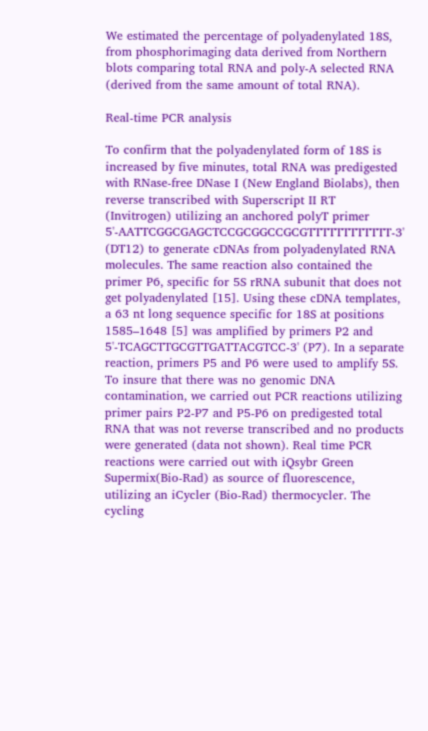We estimated the percentage of polyadenylated 18S, from phosphorimaging data derived from Northern blots comparing total RNA and poly-A selected RNA (derived from the same amount of total RNA).

Real-time PCR analysis

To confirm that the polyadenylated form of 18S is increased by five minutes, total RNA was predigested with RNase-free DNase I (New England Biolabs), then reverse transcribed with Superscript II RT (Invitrogen) utilizing an anchored polyT primer 5'-AATTCGGCGAGCTCCGCGGCCGCGTTTTTTTTTTTT-3' (DT12) to generate cDNAs from polyadenylated RNA molecules. The same reaction also contained the primer P6, specific for 5S rRNA subunit that does not get polyadenylated [15]. Using these cDNA templates, a 63 nt long sequence specific for 18S at positions 1585–1648 [5] was amplified by primers P2 and 5'-TCAGCTTGCGTTGATTACGTCC-3' (P7). In a separate reaction, primers P5 and P6 were used to amplify 5S. To insure that there was no genomic DNA contamination, we carried out PCR reactions utilizing primer pairs P2-P7 and P5-P6 on predigested total RNA that was not reverse transcribed and no products were generated (data not shown). Real time PCR reactions were carried out with iQsybr Green Supermix(Bio-Rad) as source of fluorescence, utilizing an iCycler (Bio-Rad) thermocycler. The cycling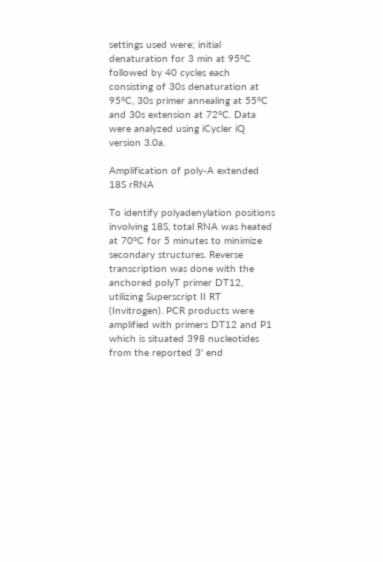settings used were; initial denaturation for 3 min at 95°C followed by 40 cycles each consisting of 30s denaturation at 95°C, 30s primer annealing at 55°C and 30s extension at 72°C. Data were analyzed using iCycler iQ version 3.0a.

Amplification of poly-A extended 18S rRNA

To identify polyadenylation positions involving 18S, total RNA was heated at 70°C for 5 minutes to minimize secondary structures. Reverse transcription was done with the anchored polyT primer DT12, utilizing Superscript II RT (Invitrogen). PCR products were amplified with primers DT12 and P1 which is situated 398 nucleotides from the reported 3' end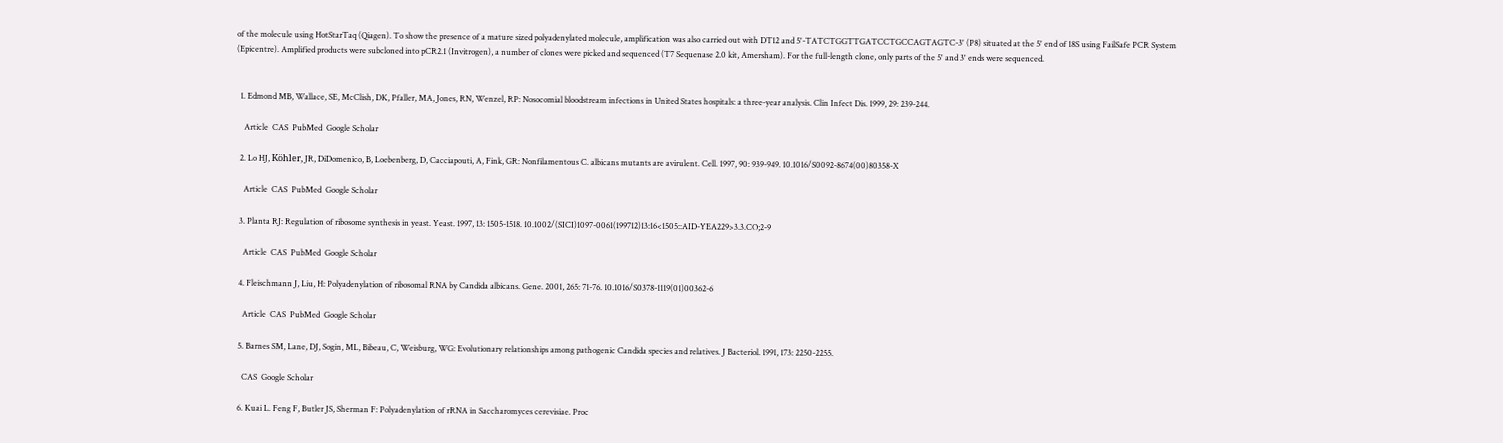of the molecule using HotStarTaq (Qiagen). To show the presence of a mature sized polyadenylated molecule, amplification was also carried out with DT12 and 5'-TATCTGGTTGATCCTGCCAGTAGTC-3' (P8) situated at the 5' end of 18S using FailSafe PCR System (Epicentre). Amplified products were subcloned into pCR2.1 (Invitrogen), a number of clones were picked and sequenced (T7 Sequenase 2.0 kit, Amersham). For the full-length clone, only parts of the 5' and 3' ends were sequenced.


  1. Edmond MB, Wallace, SE, McClish, DK, Pfaller, MA, Jones, RN, Wenzel, RP: Nosocomial bloodstream infections in United States hospitals: a three-year analysis. Clin Infect Dis. 1999, 29: 239-244.

    Article  CAS  PubMed  Google Scholar

  2. Lo HJ, Köhler, JR, DiDomenico, B, Loebenberg, D, Cacciapouti, A, Fink, GR: Nonfilamentous C. albicans mutants are avirulent. Cell. 1997, 90: 939-949. 10.1016/S0092-8674(00)80358-X

    Article  CAS  PubMed  Google Scholar

  3. Planta RJ: Regulation of ribosome synthesis in yeast. Yeast. 1997, 13: 1505-1518. 10.1002/(SICI)1097-0061(199712)13:16<1505::AID-YEA229>3.3.CO;2-9

    Article  CAS  PubMed  Google Scholar

  4. Fleischmann J, Liu, H: Polyadenylation of ribosomal RNA by Candida albicans. Gene. 2001, 265: 71-76. 10.1016/S0378-1119(01)00362-6

    Article  CAS  PubMed  Google Scholar

  5. Barnes SM, Lane, DJ, Sogin, ML, Bibeau, C, Weisburg, WG: Evolutionary relationships among pathogenic Candida species and relatives. J Bacteriol. 1991, 173: 2250-2255.

    CAS  Google Scholar

  6. Kuai L. Feng F, Butler JS, Sherman F: Polyadenylation of rRNA in Saccharomyces cerevisiae. Proc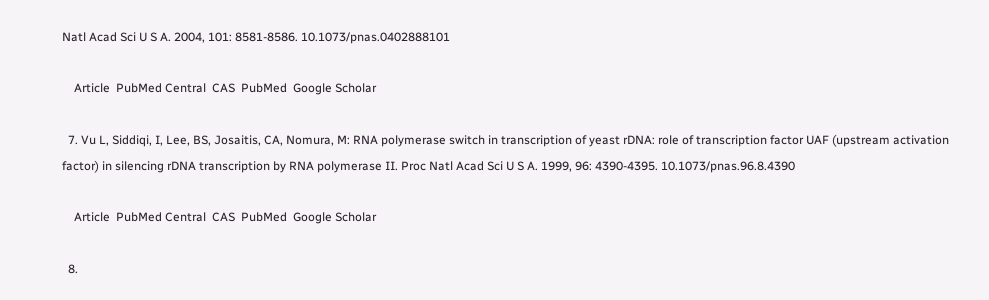Natl Acad Sci U S A. 2004, 101: 8581-8586. 10.1073/pnas.0402888101

    Article  PubMed Central  CAS  PubMed  Google Scholar

  7. Vu L, Siddiqi, I, Lee, BS, Josaitis, CA, Nomura, M: RNA polymerase switch in transcription of yeast rDNA: role of transcription factor UAF (upstream activation factor) in silencing rDNA transcription by RNA polymerase II. Proc Natl Acad Sci U S A. 1999, 96: 4390-4395. 10.1073/pnas.96.8.4390

    Article  PubMed Central  CAS  PubMed  Google Scholar

  8.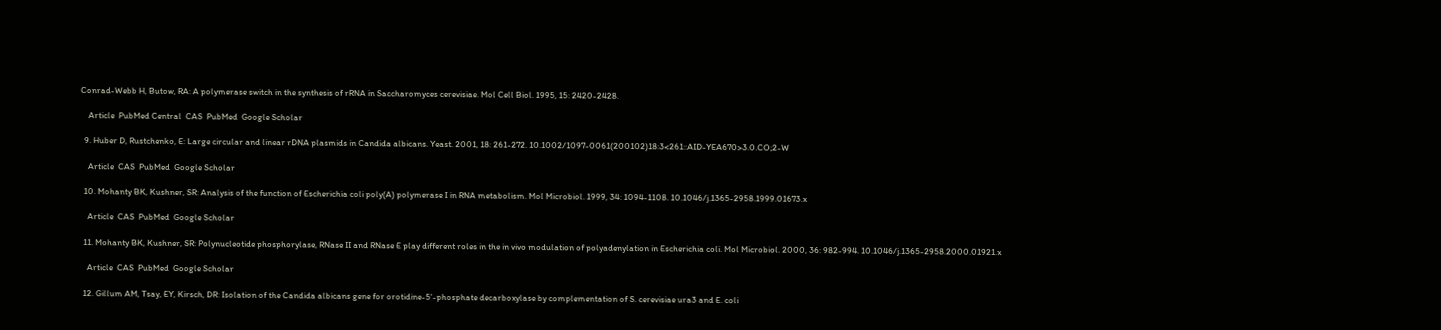Conrad-Webb H, Butow, RA: A polymerase switch in the synthesis of rRNA in Saccharomyces cerevisiae. Mol Cell Biol. 1995, 15: 2420-2428.

    Article  PubMed Central  CAS  PubMed  Google Scholar

  9. Huber D, Rustchenko, E: Large circular and linear rDNA plasmids in Candida albicans. Yeast. 2001, 18: 261-272. 10.1002/1097-0061(200102)18:3<261::AID-YEA670>3.0.CO;2-W

    Article  CAS  PubMed  Google Scholar

  10. Mohanty BK, Kushner, SR: Analysis of the function of Escherichia coli poly(A) polymerase I in RNA metabolism. Mol Microbiol. 1999, 34: 1094-1108. 10.1046/j.1365-2958.1999.01673.x

    Article  CAS  PubMed  Google Scholar

  11. Mohanty BK, Kushner, SR: Polynucleotide phosphorylase, RNase II and RNase E play different roles in the in vivo modulation of polyadenylation in Escherichia coli. Mol Microbiol. 2000, 36: 982-994. 10.1046/j.1365-2958.2000.01921.x

    Article  CAS  PubMed  Google Scholar

  12. Gillum AM, Tsay, EY, Kirsch, DR: Isolation of the Candida albicans gene for orotidine-5'-phosphate decarboxylase by complementation of S. cerevisiae ura3 and E. coli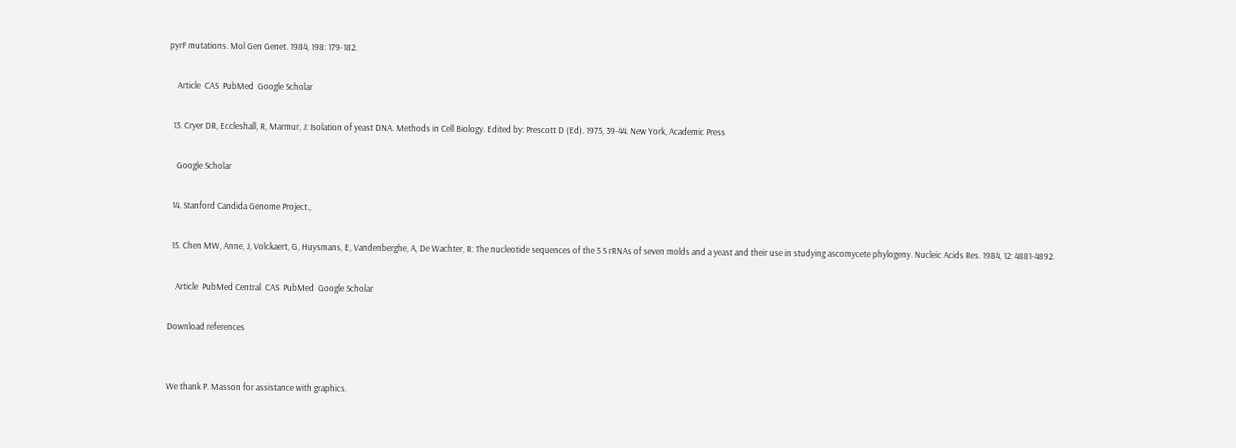pyrF mutations. Mol Gen Genet. 1984, 198: 179-182.

    Article  CAS  PubMed  Google Scholar

  13. Cryer DR, Eccleshall, R, Marmur, J: Isolation of yeast DNA. Methods in Cell Biology. Edited by: Prescott D (Ed). 1975, 39-44. New York, Academic Press

    Google Scholar

  14. Stanford Candida Genome Project.,

  15. Chen MW, Anne, J, Volckaert, G, Huysmans, E, Vandenberghe, A, De Wachter, R: The nucleotide sequences of the 5 S rRNAs of seven molds and a yeast and their use in studying ascomycete phylogeny. Nucleic Acids Res. 1984, 12: 4881-4892.

    Article  PubMed Central  CAS  PubMed  Google Scholar

Download references


We thank P. Masson for assistance with graphics.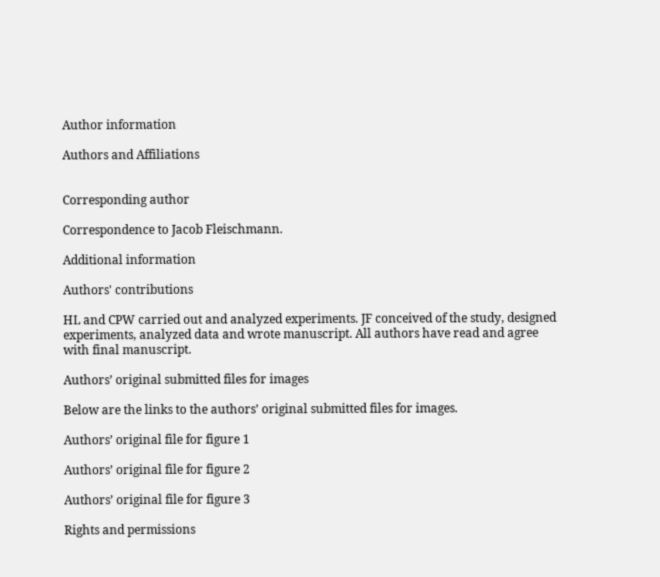Author information

Authors and Affiliations


Corresponding author

Correspondence to Jacob Fleischmann.

Additional information

Authors' contributions

HL and CPW carried out and analyzed experiments. JF conceived of the study, designed experiments, analyzed data and wrote manuscript. All authors have read and agree with final manuscript.

Authors’ original submitted files for images

Below are the links to the authors’ original submitted files for images.

Authors’ original file for figure 1

Authors’ original file for figure 2

Authors’ original file for figure 3

Rights and permissions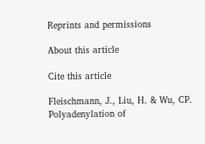Reprints and permissions

About this article

Cite this article

Fleischmann, J., Liu, H. & Wu, CP. Polyadenylation of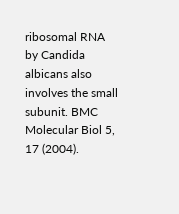ribosomal RNA by Candida albicans also involves the small subunit. BMC Molecular Biol 5, 17 (2004).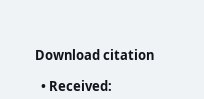Download citation

  • Received: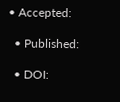• Accepted:

  • Published:

  • DOI: